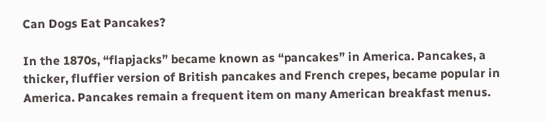Can Dogs Eat Pancakes?

In the 1870s, “flapjacks” became known as “pancakes” in America. Pancakes, a thicker, fluffier version of British pancakes and French crepes, became popular in America. Pancakes remain a frequent item on many American breakfast menus.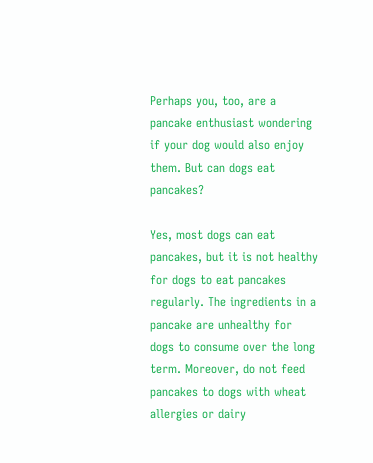Perhaps you, too, are a pancake enthusiast wondering if your dog would also enjoy them. But can dogs eat pancakes?

Yes, most dogs can eat pancakes, but it is not healthy for dogs to eat pancakes regularly. The ingredients in a pancake are unhealthy for dogs to consume over the long term. Moreover, do not feed pancakes to dogs with wheat allergies or dairy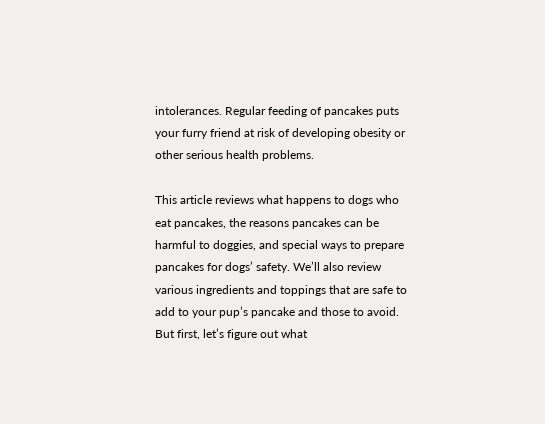intolerances. Regular feeding of pancakes puts your furry friend at risk of developing obesity or other serious health problems.

This article reviews what happens to dogs who eat pancakes, the reasons pancakes can be harmful to doggies, and special ways to prepare pancakes for dogs’ safety. We’ll also review various ingredients and toppings that are safe to add to your pup’s pancake and those to avoid. But first, let’s figure out what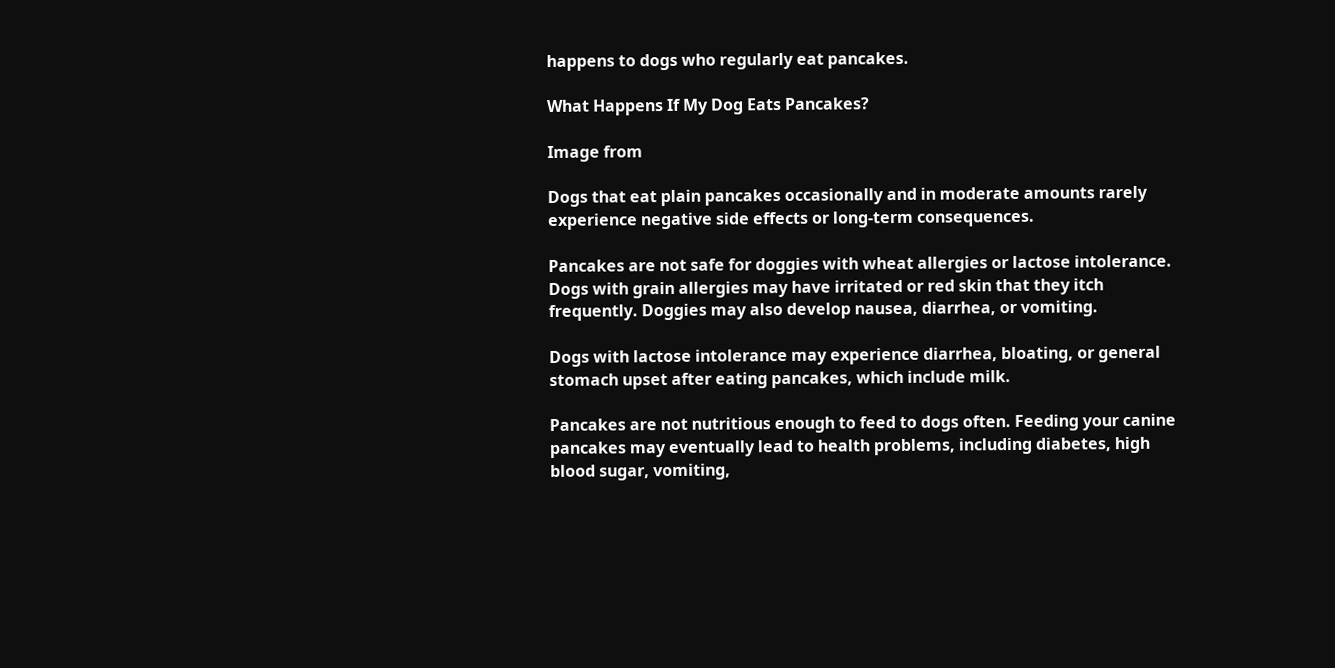happens to dogs who regularly eat pancakes.

What Happens If My Dog Eats Pancakes?

Image from

Dogs that eat plain pancakes occasionally and in moderate amounts rarely experience negative side effects or long-term consequences.

Pancakes are not safe for doggies with wheat allergies or lactose intolerance. Dogs with grain allergies may have irritated or red skin that they itch frequently. Doggies may also develop nausea, diarrhea, or vomiting.

Dogs with lactose intolerance may experience diarrhea, bloating, or general stomach upset after eating pancakes, which include milk.

Pancakes are not nutritious enough to feed to dogs often. Feeding your canine pancakes may eventually lead to health problems, including diabetes, high blood sugar, vomiting,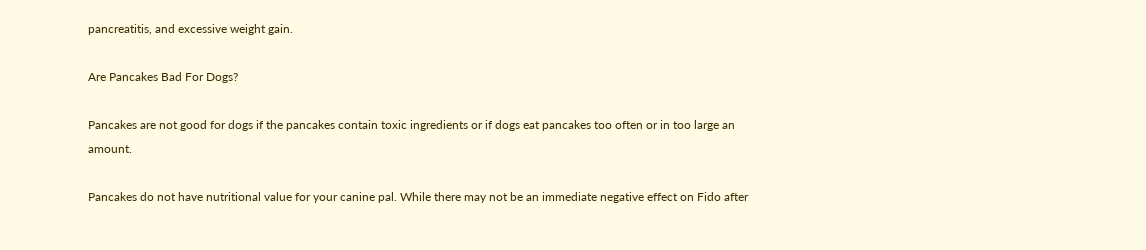pancreatitis, and excessive weight gain.

Are Pancakes Bad For Dogs?

Pancakes are not good for dogs if the pancakes contain toxic ingredients or if dogs eat pancakes too often or in too large an amount.

Pancakes do not have nutritional value for your canine pal. While there may not be an immediate negative effect on Fido after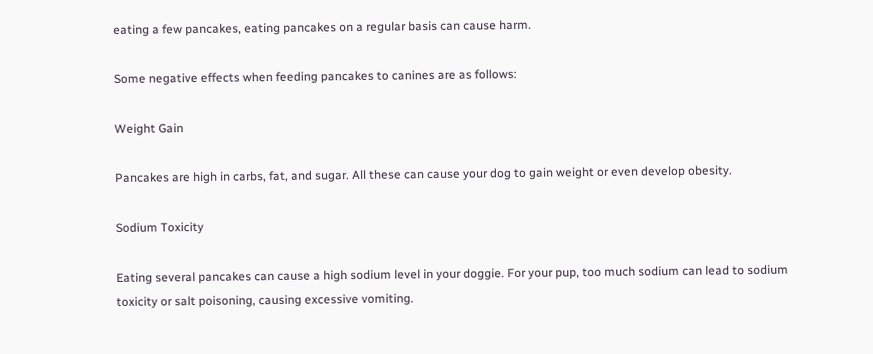eating a few pancakes, eating pancakes on a regular basis can cause harm.

Some negative effects when feeding pancakes to canines are as follows:

Weight Gain

Pancakes are high in carbs, fat, and sugar. All these can cause your dog to gain weight or even develop obesity.

Sodium Toxicity

Eating several pancakes can cause a high sodium level in your doggie. For your pup, too much sodium can lead to sodium toxicity or salt poisoning, causing excessive vomiting.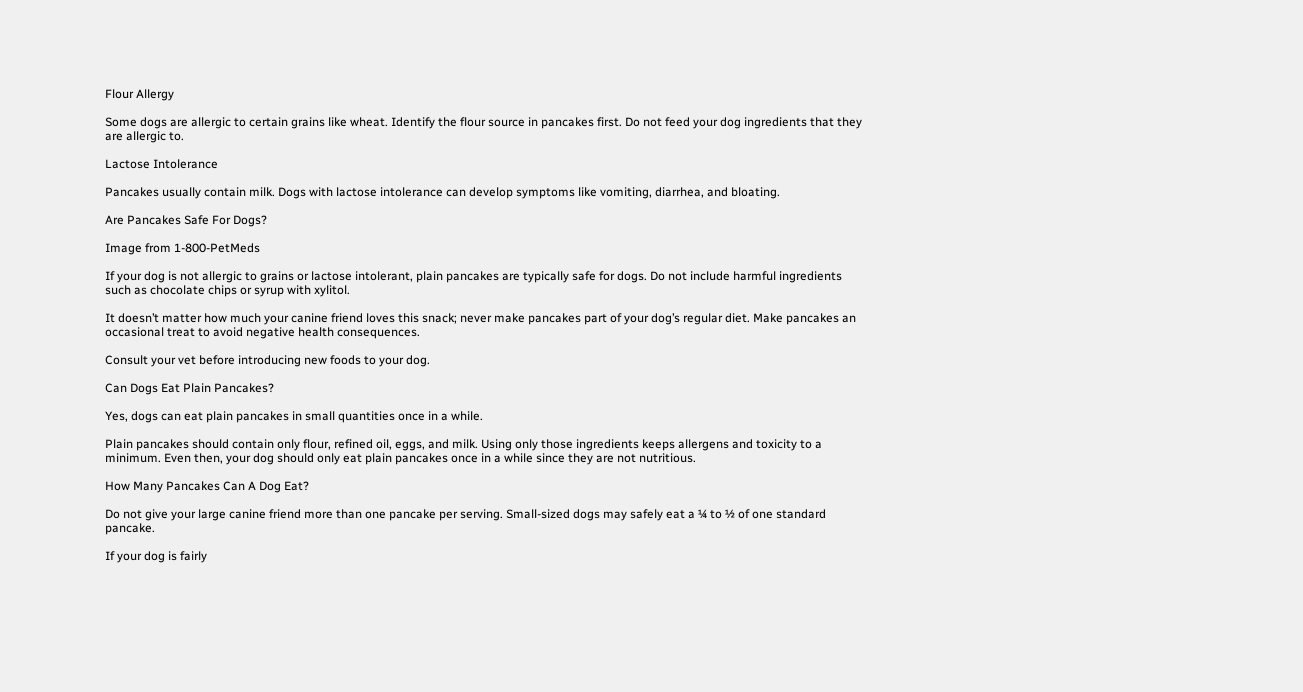Flour Allergy

Some dogs are allergic to certain grains like wheat. Identify the flour source in pancakes first. Do not feed your dog ingredients that they are allergic to.

Lactose Intolerance

Pancakes usually contain milk. Dogs with lactose intolerance can develop symptoms like vomiting, diarrhea, and bloating.

Are Pancakes Safe For Dogs?

Image from 1-800-PetMeds

If your dog is not allergic to grains or lactose intolerant, plain pancakes are typically safe for dogs. Do not include harmful ingredients such as chocolate chips or syrup with xylitol.

It doesn’t matter how much your canine friend loves this snack; never make pancakes part of your dog’s regular diet. Make pancakes an occasional treat to avoid negative health consequences.

Consult your vet before introducing new foods to your dog.

Can Dogs Eat Plain Pancakes?

Yes, dogs can eat plain pancakes in small quantities once in a while.

Plain pancakes should contain only flour, refined oil, eggs, and milk. Using only those ingredients keeps allergens and toxicity to a minimum. Even then, your dog should only eat plain pancakes once in a while since they are not nutritious.

How Many Pancakes Can A Dog Eat?

Do not give your large canine friend more than one pancake per serving. Small-sized dogs may safely eat a ¼ to ½ of one standard pancake.

If your dog is fairly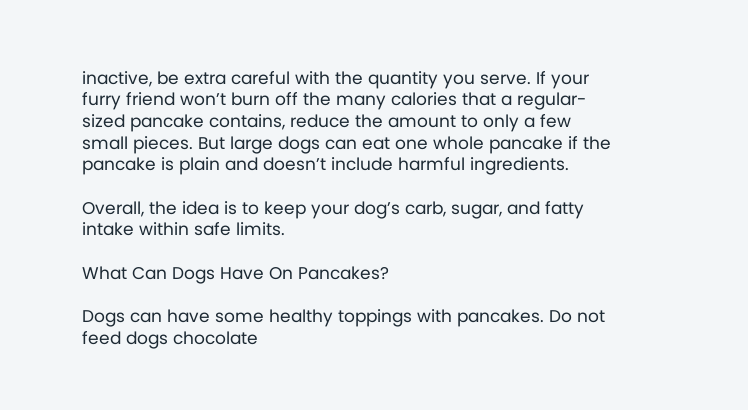inactive, be extra careful with the quantity you serve. If your furry friend won’t burn off the many calories that a regular-sized pancake contains, reduce the amount to only a few small pieces. But large dogs can eat one whole pancake if the pancake is plain and doesn’t include harmful ingredients.

Overall, the idea is to keep your dog’s carb, sugar, and fatty intake within safe limits.

What Can Dogs Have On Pancakes?

Dogs can have some healthy toppings with pancakes. Do not feed dogs chocolate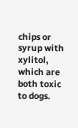chips or syrup with xylitol, which are both toxic to dogs.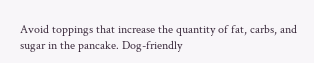Avoid toppings that increase the quantity of fat, carbs, and sugar in the pancake. Dog-friendly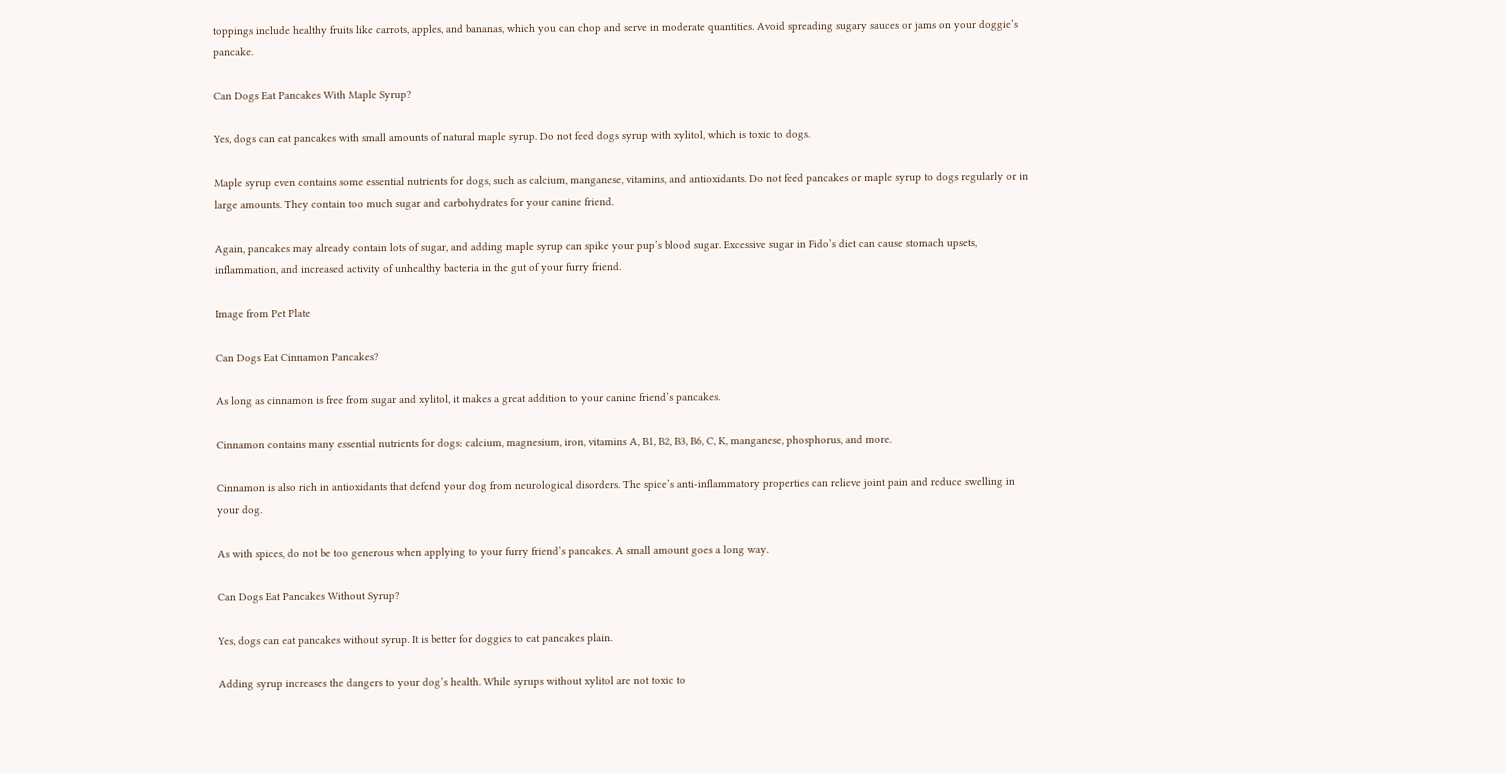toppings include healthy fruits like carrots, apples, and bananas, which you can chop and serve in moderate quantities. Avoid spreading sugary sauces or jams on your doggie’s pancake.

Can Dogs Eat Pancakes With Maple Syrup?

Yes, dogs can eat pancakes with small amounts of natural maple syrup. Do not feed dogs syrup with xylitol, which is toxic to dogs.

Maple syrup even contains some essential nutrients for dogs, such as calcium, manganese, vitamins, and antioxidants. Do not feed pancakes or maple syrup to dogs regularly or in large amounts. They contain too much sugar and carbohydrates for your canine friend.

Again, pancakes may already contain lots of sugar, and adding maple syrup can spike your pup’s blood sugar. Excessive sugar in Fido’s diet can cause stomach upsets, inflammation, and increased activity of unhealthy bacteria in the gut of your furry friend.

Image from Pet Plate

Can Dogs Eat Cinnamon Pancakes?

As long as cinnamon is free from sugar and xylitol, it makes a great addition to your canine friend’s pancakes.

Cinnamon contains many essential nutrients for dogs: calcium, magnesium, iron, vitamins A, B1, B2, B3, B6, C, K, manganese, phosphorus, and more.

Cinnamon is also rich in antioxidants that defend your dog from neurological disorders. The spice’s anti-inflammatory properties can relieve joint pain and reduce swelling in your dog.

As with spices, do not be too generous when applying to your furry friend’s pancakes. A small amount goes a long way.

Can Dogs Eat Pancakes Without Syrup?

Yes, dogs can eat pancakes without syrup. It is better for doggies to eat pancakes plain.

Adding syrup increases the dangers to your dog’s health. While syrups without xylitol are not toxic to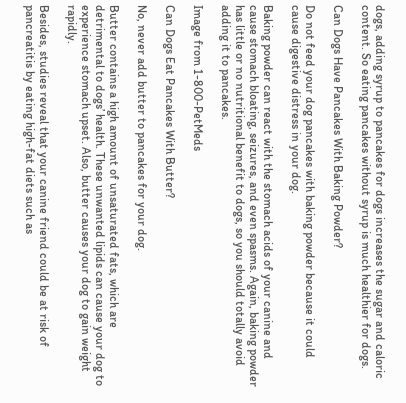dogs, adding syrup to pancakes for dogs increases the sugar and caloric content. So eating pancakes without syrup is much healthier for dogs.

Can Dogs Have Pancakes With Baking Powder?

Do not feed your dog pancakes with baking powder because it could cause digestive distress in your dog.

Baking powder can react with the stomach acids of your canine and cause stomach bloating, seizures, and even spasms. Again, baking powder has little or no nutritional benefit to dogs, so you should totally avoid adding it to pancakes.

Image from 1-800-PetMeds

Can Dogs Eat Pancakes With Butter?

No, never add butter to pancakes for your dog.

Butter contains a high amount of unsaturated fats, which are detrimental to dogs’ health. These unwanted lipids can cause your dog to experience stomach upset. Also, butter causes your dog to gain weight rapidly.

Besides, studies reveal that your canine friend could be at risk of pancreatitis by eating high-fat diets such as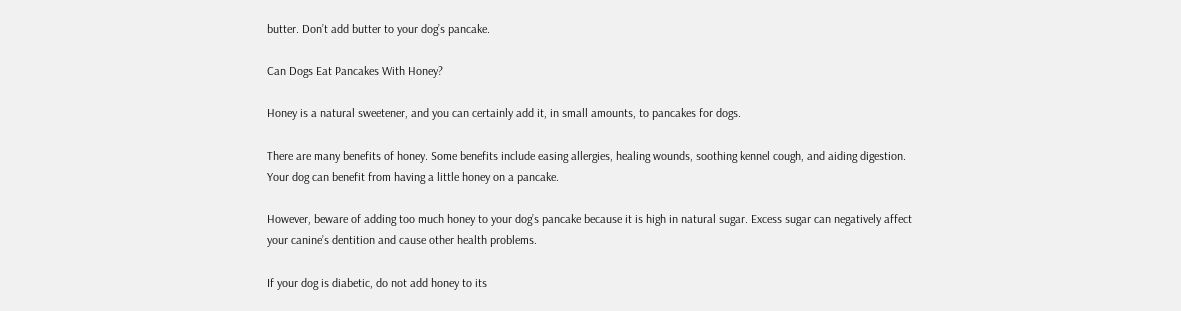butter. Don’t add butter to your dog’s pancake.

Can Dogs Eat Pancakes With Honey?

Honey is a natural sweetener, and you can certainly add it, in small amounts, to pancakes for dogs.

There are many benefits of honey. Some benefits include easing allergies, healing wounds, soothing kennel cough, and aiding digestion. Your dog can benefit from having a little honey on a pancake.

However, beware of adding too much honey to your dog’s pancake because it is high in natural sugar. Excess sugar can negatively affect your canine’s dentition and cause other health problems.

If your dog is diabetic, do not add honey to its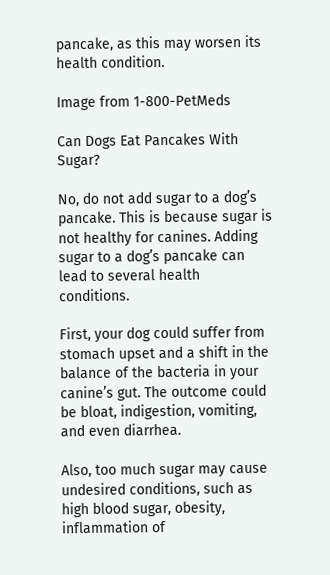pancake, as this may worsen its health condition.

Image from 1-800-PetMeds

Can Dogs Eat Pancakes With Sugar?

No, do not add sugar to a dog’s pancake. This is because sugar is not healthy for canines. Adding sugar to a dog’s pancake can lead to several health conditions.

First, your dog could suffer from stomach upset and a shift in the balance of the bacteria in your canine’s gut. The outcome could be bloat, indigestion, vomiting, and even diarrhea.

Also, too much sugar may cause undesired conditions, such as high blood sugar, obesity, inflammation of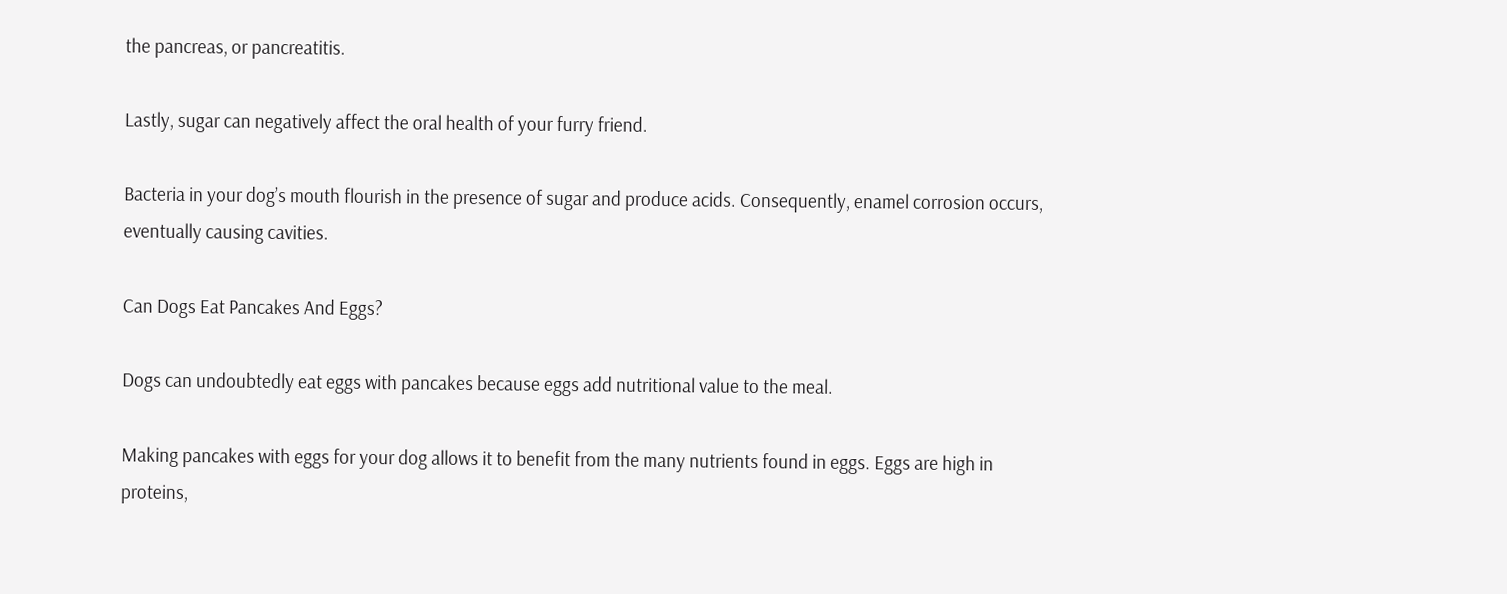the pancreas, or pancreatitis.

Lastly, sugar can negatively affect the oral health of your furry friend.

Bacteria in your dog’s mouth flourish in the presence of sugar and produce acids. Consequently, enamel corrosion occurs, eventually causing cavities.

Can Dogs Eat Pancakes And Eggs?

Dogs can undoubtedly eat eggs with pancakes because eggs add nutritional value to the meal.

Making pancakes with eggs for your dog allows it to benefit from the many nutrients found in eggs. Eggs are high in proteins,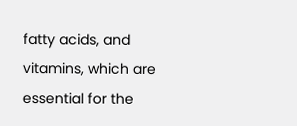fatty acids, and vitamins, which are essential for the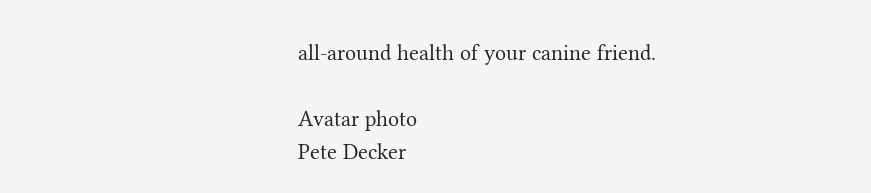all-around health of your canine friend.

Avatar photo
Pete Decker